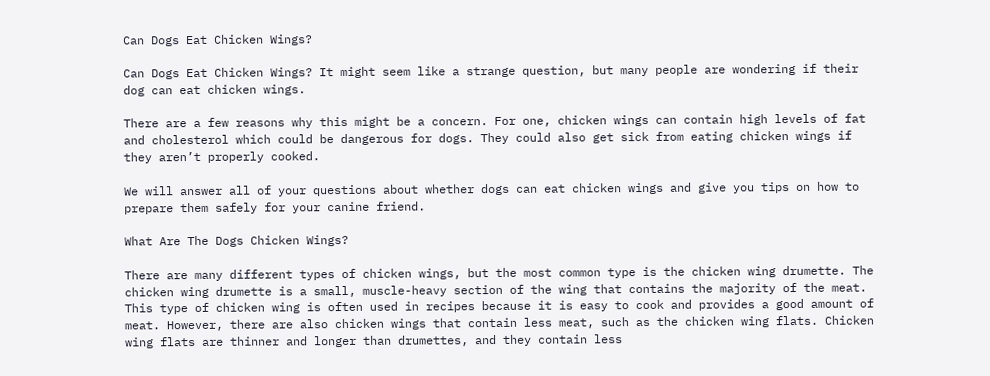Can Dogs Eat Chicken Wings?

Can Dogs Eat Chicken Wings? It might seem like a strange question, but many people are wondering if their dog can eat chicken wings.

There are a few reasons why this might be a concern. For one, chicken wings can contain high levels of fat and cholesterol which could be dangerous for dogs. They could also get sick from eating chicken wings if they aren’t properly cooked.

We will answer all of your questions about whether dogs can eat chicken wings and give you tips on how to prepare them safely for your canine friend.

What Are The Dogs Chicken Wings?

There are many different types of chicken wings, but the most common type is the chicken wing drumette. The chicken wing drumette is a small, muscle-heavy section of the wing that contains the majority of the meat. This type of chicken wing is often used in recipes because it is easy to cook and provides a good amount of meat. However, there are also chicken wings that contain less meat, such as the chicken wing flats. Chicken wing flats are thinner and longer than drumettes, and they contain less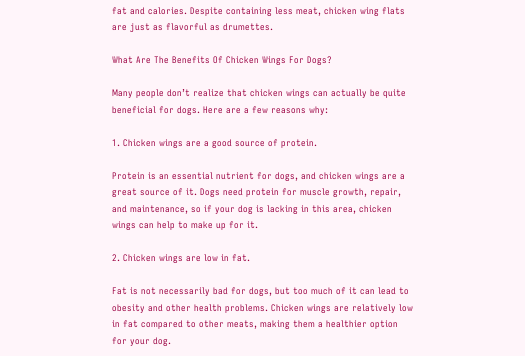fat and calories. Despite containing less meat, chicken wing flats are just as flavorful as drumettes.

What Are The Benefits Of Chicken Wings For Dogs?

Many people don’t realize that chicken wings can actually be quite beneficial for dogs. Here are a few reasons why:

1. Chicken wings are a good source of protein.

Protein is an essential nutrient for dogs, and chicken wings are a great source of it. Dogs need protein for muscle growth, repair, and maintenance, so if your dog is lacking in this area, chicken wings can help to make up for it.

2. Chicken wings are low in fat.

Fat is not necessarily bad for dogs, but too much of it can lead to obesity and other health problems. Chicken wings are relatively low in fat compared to other meats, making them a healthier option for your dog.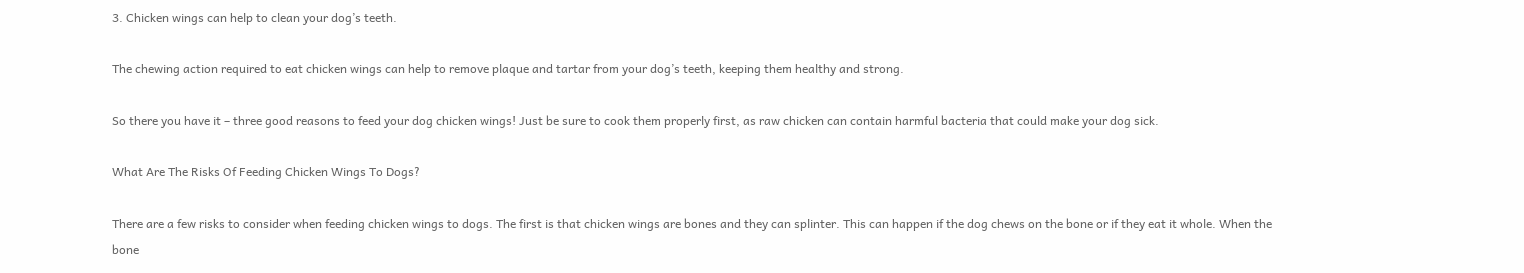3. Chicken wings can help to clean your dog’s teeth.

The chewing action required to eat chicken wings can help to remove plaque and tartar from your dog’s teeth, keeping them healthy and strong.

So there you have it – three good reasons to feed your dog chicken wings! Just be sure to cook them properly first, as raw chicken can contain harmful bacteria that could make your dog sick.

What Are The Risks Of Feeding Chicken Wings To Dogs?

There are a few risks to consider when feeding chicken wings to dogs. The first is that chicken wings are bones and they can splinter. This can happen if the dog chews on the bone or if they eat it whole. When the bone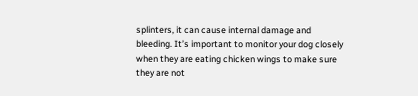splinters, it can cause internal damage and bleeding. It’s important to monitor your dog closely when they are eating chicken wings to make sure they are not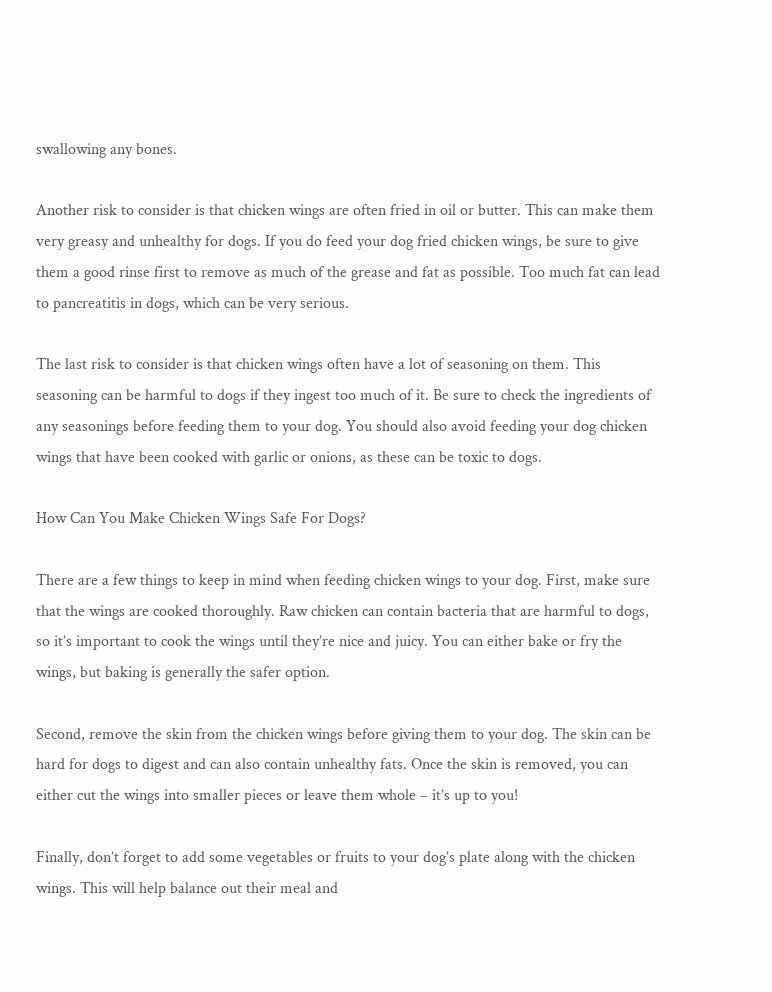swallowing any bones.

Another risk to consider is that chicken wings are often fried in oil or butter. This can make them very greasy and unhealthy for dogs. If you do feed your dog fried chicken wings, be sure to give them a good rinse first to remove as much of the grease and fat as possible. Too much fat can lead to pancreatitis in dogs, which can be very serious.

The last risk to consider is that chicken wings often have a lot of seasoning on them. This seasoning can be harmful to dogs if they ingest too much of it. Be sure to check the ingredients of any seasonings before feeding them to your dog. You should also avoid feeding your dog chicken wings that have been cooked with garlic or onions, as these can be toxic to dogs.

How Can You Make Chicken Wings Safe For Dogs?

There are a few things to keep in mind when feeding chicken wings to your dog. First, make sure that the wings are cooked thoroughly. Raw chicken can contain bacteria that are harmful to dogs, so it’s important to cook the wings until they’re nice and juicy. You can either bake or fry the wings, but baking is generally the safer option.

Second, remove the skin from the chicken wings before giving them to your dog. The skin can be hard for dogs to digest and can also contain unhealthy fats. Once the skin is removed, you can either cut the wings into smaller pieces or leave them whole – it’s up to you!

Finally, don’t forget to add some vegetables or fruits to your dog’s plate along with the chicken wings. This will help balance out their meal and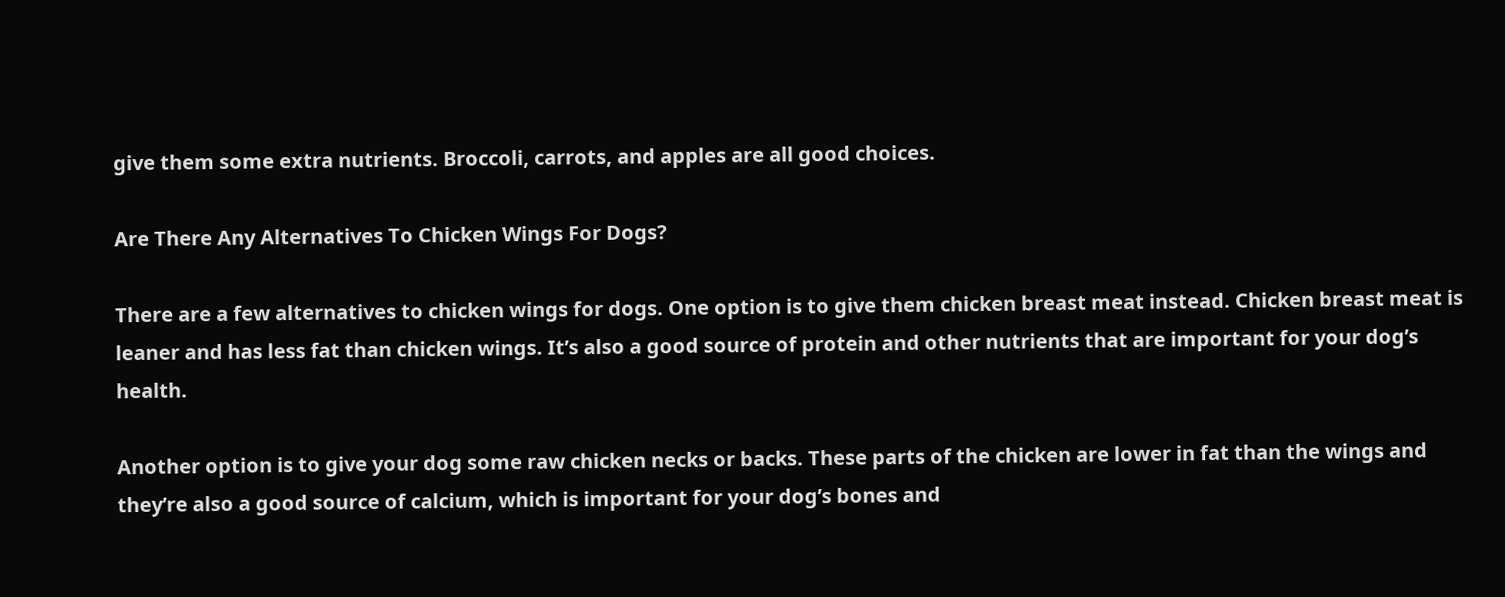give them some extra nutrients. Broccoli, carrots, and apples are all good choices.

Are There Any Alternatives To Chicken Wings For Dogs?

There are a few alternatives to chicken wings for dogs. One option is to give them chicken breast meat instead. Chicken breast meat is leaner and has less fat than chicken wings. It’s also a good source of protein and other nutrients that are important for your dog’s health.

Another option is to give your dog some raw chicken necks or backs. These parts of the chicken are lower in fat than the wings and they’re also a good source of calcium, which is important for your dog’s bones and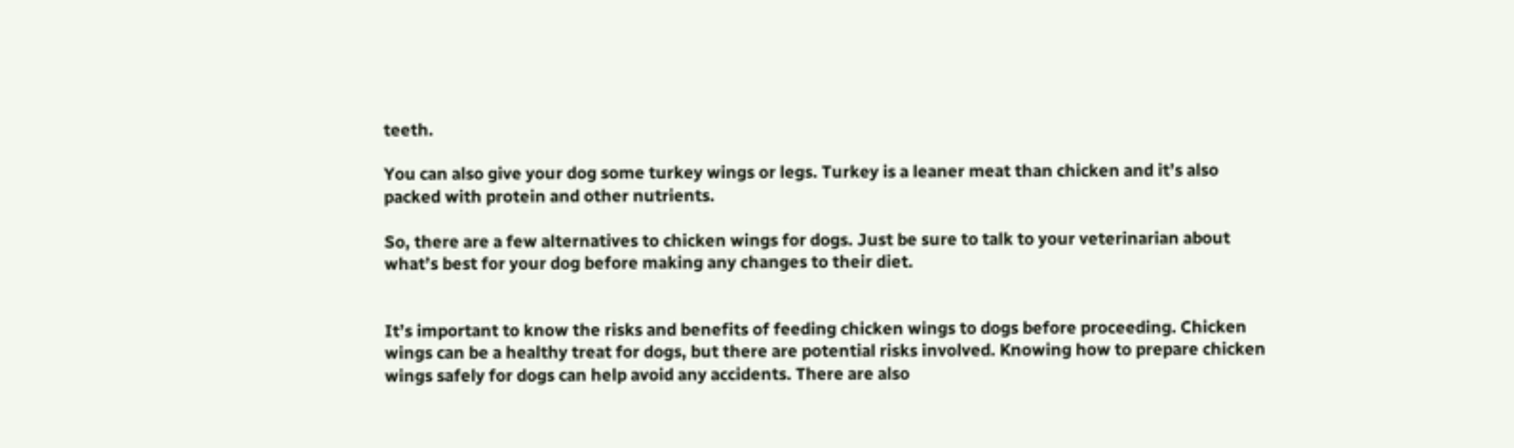teeth.

You can also give your dog some turkey wings or legs. Turkey is a leaner meat than chicken and it’s also packed with protein and other nutrients.

So, there are a few alternatives to chicken wings for dogs. Just be sure to talk to your veterinarian about what’s best for your dog before making any changes to their diet.


It’s important to know the risks and benefits of feeding chicken wings to dogs before proceeding. Chicken wings can be a healthy treat for dogs, but there are potential risks involved. Knowing how to prepare chicken wings safely for dogs can help avoid any accidents. There are also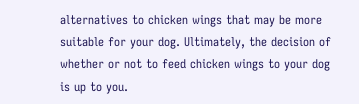alternatives to chicken wings that may be more suitable for your dog. Ultimately, the decision of whether or not to feed chicken wings to your dog is up to you.